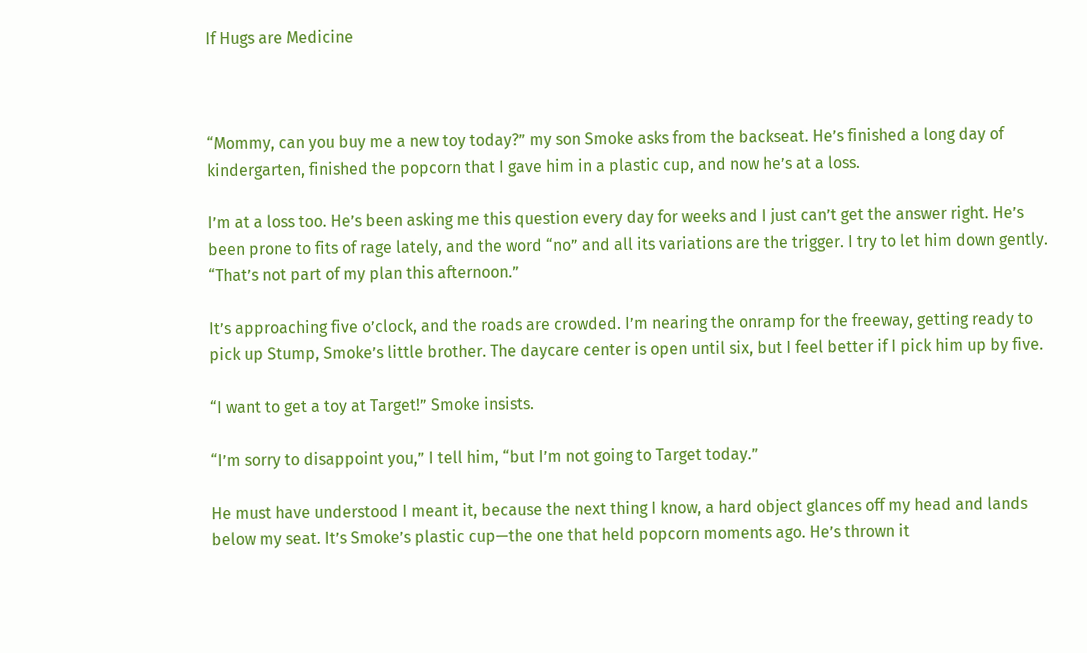If Hugs are Medicine



“Mommy, can you buy me a new toy today?” my son Smoke asks from the backseat. He’s finished a long day of kindergarten, finished the popcorn that I gave him in a plastic cup, and now he’s at a loss.

I’m at a loss too. He’s been asking me this question every day for weeks and I just can’t get the answer right. He’s been prone to fits of rage lately, and the word “no” and all its variations are the trigger. I try to let him down gently. “That’s not part of my plan this afternoon.”

It’s approaching five o’clock, and the roads are crowded. I’m nearing the onramp for the freeway, getting ready to pick up Stump, Smoke’s little brother. The daycare center is open until six, but I feel better if I pick him up by five.

“I want to get a toy at Target!” Smoke insists.

“I’m sorry to disappoint you,” I tell him, “but I’m not going to Target today.”

He must have understood I meant it, because the next thing I know, a hard object glances off my head and lands below my seat. It’s Smoke’s plastic cup—the one that held popcorn moments ago. He’s thrown it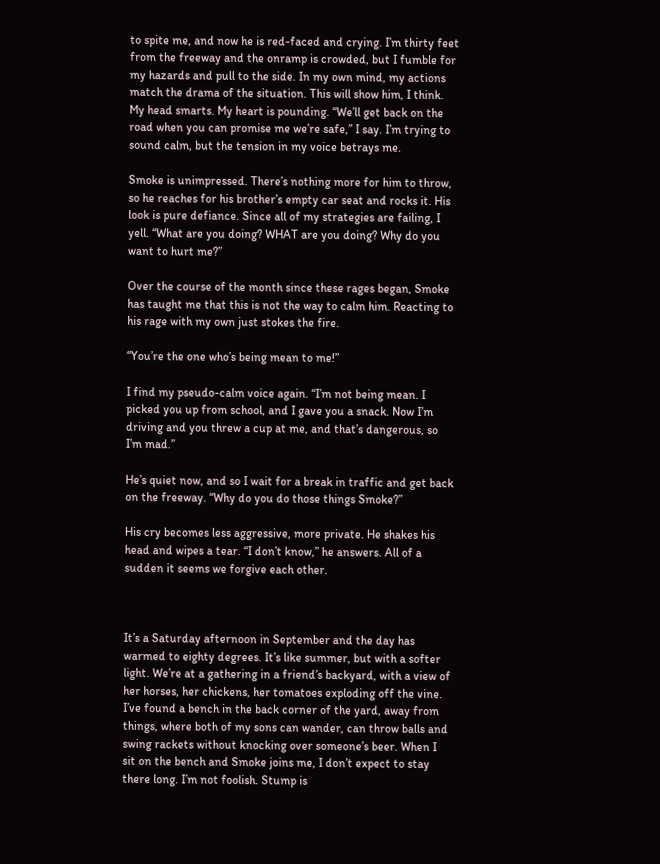to spite me, and now he is red-faced and crying. I’m thirty feet from the freeway and the onramp is crowded, but I fumble for my hazards and pull to the side. In my own mind, my actions match the drama of the situation. This will show him, I think. My head smarts. My heart is pounding. “We’ll get back on the road when you can promise me we’re safe,” I say. I’m trying to sound calm, but the tension in my voice betrays me.

Smoke is unimpressed. There’s nothing more for him to throw, so he reaches for his brother’s empty car seat and rocks it. His look is pure defiance. Since all of my strategies are failing, I yell. “What are you doing? WHAT are you doing? Why do you want to hurt me?”

Over the course of the month since these rages began, Smoke has taught me that this is not the way to calm him. Reacting to his rage with my own just stokes the fire.

“You’re the one who’s being mean to me!”

I find my pseudo-calm voice again. “I’m not being mean. I picked you up from school, and I gave you a snack. Now I’m driving and you threw a cup at me, and that’s dangerous, so I’m mad.”

He’s quiet now, and so I wait for a break in traffic and get back on the freeway. “Why do you do those things Smoke?”

His cry becomes less aggressive, more private. He shakes his head and wipes a tear. “I don’t know,” he answers. All of a sudden it seems we forgive each other.



It’s a Saturday afternoon in September and the day has warmed to eighty degrees. It’s like summer, but with a softer light. We’re at a gathering in a friend’s backyard, with a view of her horses, her chickens, her tomatoes exploding off the vine. I’ve found a bench in the back corner of the yard, away from things, where both of my sons can wander, can throw balls and swing rackets without knocking over someone’s beer. When I sit on the bench and Smoke joins me, I don’t expect to stay there long. I’m not foolish. Stump is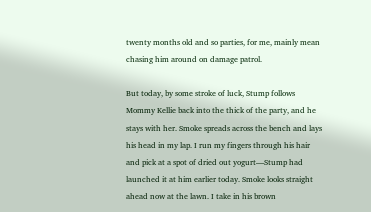twenty months old and so parties, for me, mainly mean chasing him around on damage patrol.

But today, by some stroke of luck, Stump follows Mommy Kellie back into the thick of the party, and he stays with her. Smoke spreads across the bench and lays his head in my lap. I run my fingers through his hair and pick at a spot of dried out yogurt—Stump had launched it at him earlier today. Smoke looks straight ahead now at the lawn. I take in his brown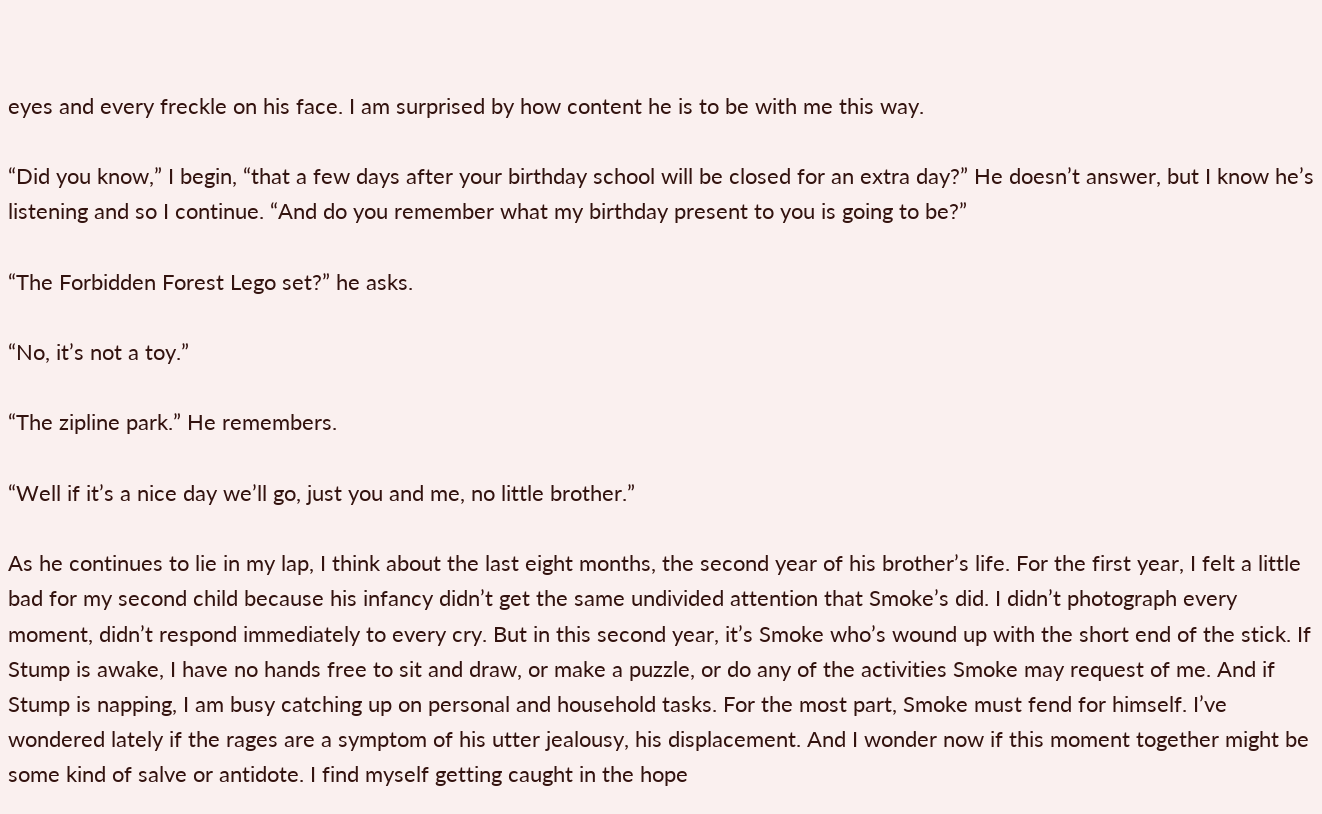eyes and every freckle on his face. I am surprised by how content he is to be with me this way.

“Did you know,” I begin, “that a few days after your birthday school will be closed for an extra day?” He doesn’t answer, but I know he’s listening and so I continue. “And do you remember what my birthday present to you is going to be?”

“The Forbidden Forest Lego set?” he asks.

“No, it’s not a toy.”

“The zipline park.” He remembers.

“Well if it’s a nice day we’ll go, just you and me, no little brother.”

As he continues to lie in my lap, I think about the last eight months, the second year of his brother’s life. For the first year, I felt a little bad for my second child because his infancy didn’t get the same undivided attention that Smoke’s did. I didn’t photograph every moment, didn’t respond immediately to every cry. But in this second year, it’s Smoke who’s wound up with the short end of the stick. If Stump is awake, I have no hands free to sit and draw, or make a puzzle, or do any of the activities Smoke may request of me. And if Stump is napping, I am busy catching up on personal and household tasks. For the most part, Smoke must fend for himself. I’ve wondered lately if the rages are a symptom of his utter jealousy, his displacement. And I wonder now if this moment together might be some kind of salve or antidote. I find myself getting caught in the hope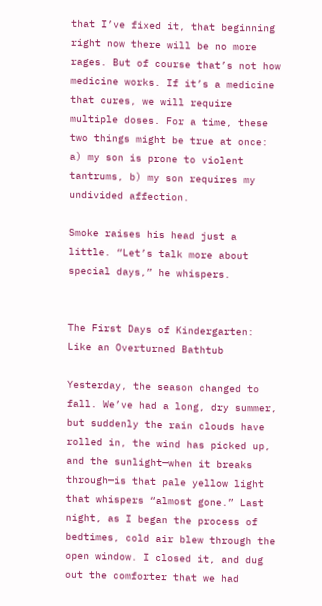that I’ve fixed it, that beginning right now there will be no more rages. But of course that’s not how medicine works. If it’s a medicine that cures, we will require multiple doses. For a time, these two things might be true at once: a) my son is prone to violent tantrums, b) my son requires my undivided affection.

Smoke raises his head just a little. “Let’s talk more about special days,” he whispers.


The First Days of Kindergarten: Like an Overturned Bathtub

Yesterday, the season changed to fall. We’ve had a long, dry summer, but suddenly the rain clouds have rolled in, the wind has picked up, and the sunlight—when it breaks through—is that pale yellow light that whispers “almost gone.” Last night, as I began the process of bedtimes, cold air blew through the open window. I closed it, and dug out the comforter that we had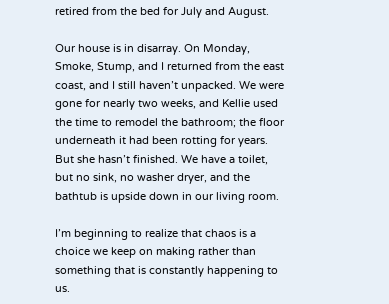retired from the bed for July and August.

Our house is in disarray. On Monday, Smoke, Stump, and I returned from the east coast, and I still haven’t unpacked. We were gone for nearly two weeks, and Kellie used the time to remodel the bathroom; the floor underneath it had been rotting for years. But she hasn’t finished. We have a toilet, but no sink, no washer dryer, and the bathtub is upside down in our living room.

I’m beginning to realize that chaos is a choice we keep on making rather than something that is constantly happening to us.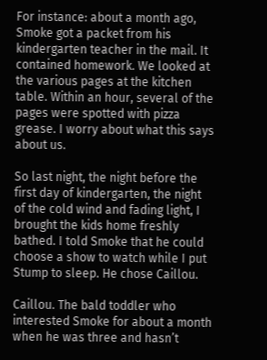For instance: about a month ago, Smoke got a packet from his kindergarten teacher in the mail. It contained homework. We looked at the various pages at the kitchen table. Within an hour, several of the pages were spotted with pizza grease. I worry about what this says about us.

So last night, the night before the first day of kindergarten, the night of the cold wind and fading light, I brought the kids home freshly bathed. I told Smoke that he could choose a show to watch while I put Stump to sleep. He chose Caillou.

Caillou. The bald toddler who interested Smoke for about a month when he was three and hasn’t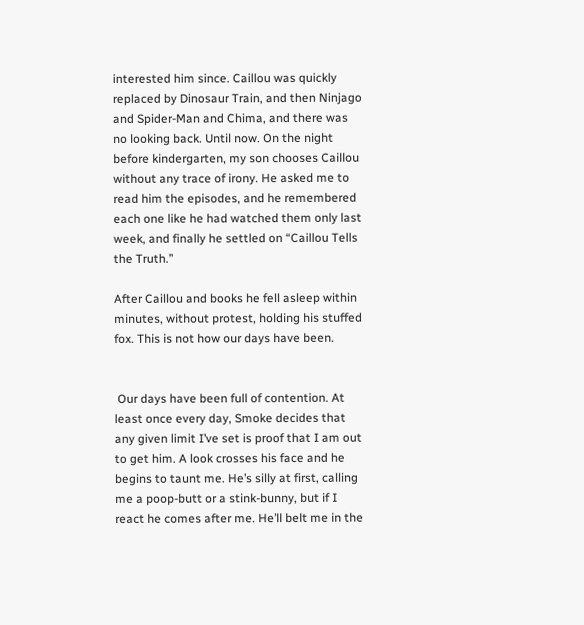interested him since. Caillou was quickly replaced by Dinosaur Train, and then Ninjago and Spider-Man and Chima, and there was no looking back. Until now. On the night before kindergarten, my son chooses Caillou without any trace of irony. He asked me to read him the episodes, and he remembered each one like he had watched them only last week, and finally he settled on “Caillou Tells the Truth.”

After Caillou and books he fell asleep within minutes, without protest, holding his stuffed fox. This is not how our days have been.


 Our days have been full of contention. At least once every day, Smoke decides that any given limit I’ve set is proof that I am out to get him. A look crosses his face and he begins to taunt me. He’s silly at first, calling me a poop-butt or a stink-bunny, but if I react he comes after me. He’ll belt me in the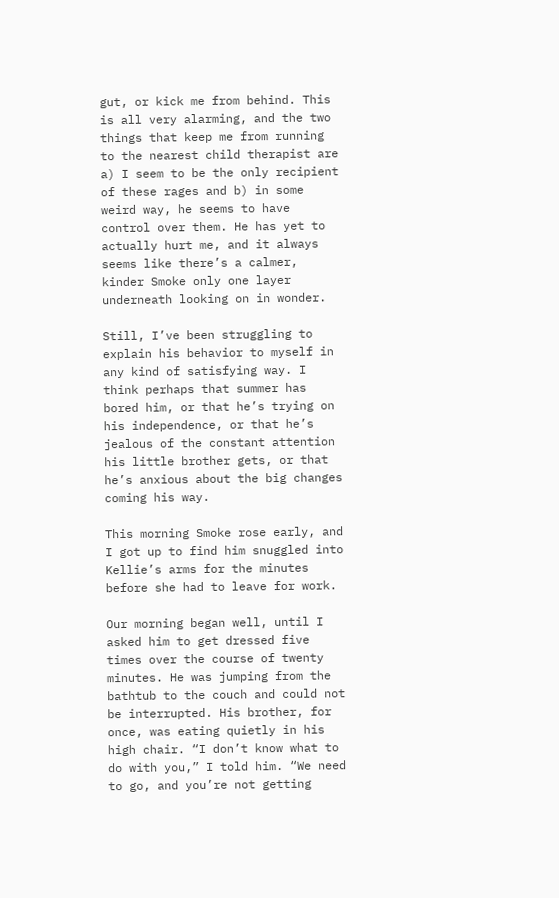gut, or kick me from behind. This is all very alarming, and the two things that keep me from running to the nearest child therapist are a) I seem to be the only recipient of these rages and b) in some weird way, he seems to have control over them. He has yet to actually hurt me, and it always seems like there’s a calmer, kinder Smoke only one layer underneath looking on in wonder.

Still, I’ve been struggling to explain his behavior to myself in any kind of satisfying way. I think perhaps that summer has bored him, or that he’s trying on his independence, or that he’s jealous of the constant attention his little brother gets, or that he’s anxious about the big changes coming his way.

This morning Smoke rose early, and I got up to find him snuggled into Kellie’s arms for the minutes before she had to leave for work.

Our morning began well, until I asked him to get dressed five times over the course of twenty minutes. He was jumping from the bathtub to the couch and could not be interrupted. His brother, for once, was eating quietly in his high chair. “I don’t know what to do with you,” I told him. “We need to go, and you’re not getting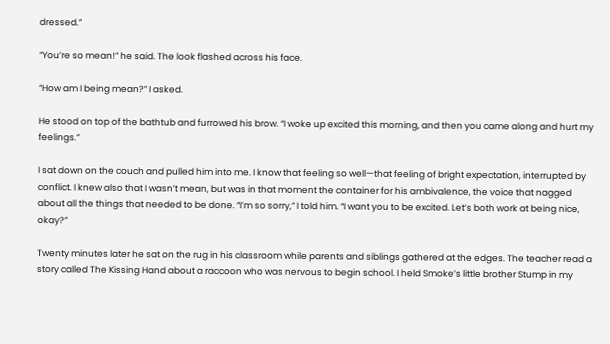dressed.”

“You’re so mean!” he said. The look flashed across his face.

“How am I being mean?” I asked.

He stood on top of the bathtub and furrowed his brow. “I woke up excited this morning, and then you came along and hurt my feelings.”

I sat down on the couch and pulled him into me. I know that feeling so well—that feeling of bright expectation, interrupted by conflict. I knew also that I wasn’t mean, but was in that moment the container for his ambivalence, the voice that nagged about all the things that needed to be done. “I’m so sorry,” I told him. “I want you to be excited. Let’s both work at being nice, okay?”

Twenty minutes later he sat on the rug in his classroom while parents and siblings gathered at the edges. The teacher read a story called The Kissing Hand about a raccoon who was nervous to begin school. I held Smoke’s little brother Stump in my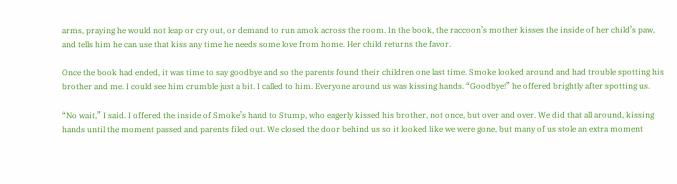arms, praying he would not leap or cry out, or demand to run amok across the room. In the book, the raccoon’s mother kisses the inside of her child’s paw, and tells him he can use that kiss any time he needs some love from home. Her child returns the favor.

Once the book had ended, it was time to say goodbye and so the parents found their children one last time. Smoke looked around and had trouble spotting his brother and me. I could see him crumble just a bit. I called to him. Everyone around us was kissing hands. “Goodbye!” he offered brightly after spotting us.

“No wait,” I said. I offered the inside of Smoke’s hand to Stump, who eagerly kissed his brother, not once, but over and over. We did that all around, kissing hands until the moment passed and parents filed out. We closed the door behind us so it looked like we were gone, but many of us stole an extra moment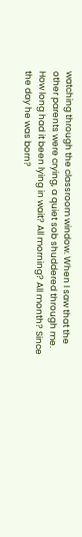watching through the classroom window. When I saw that the other parents were crying, a quiet sob shuddered through me. How long had it been lying in wait? All morning? All month? Since the day he was born?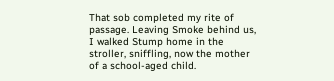That sob completed my rite of passage. Leaving Smoke behind us, I walked Stump home in the stroller, sniffling, now the mother of a school-aged child.